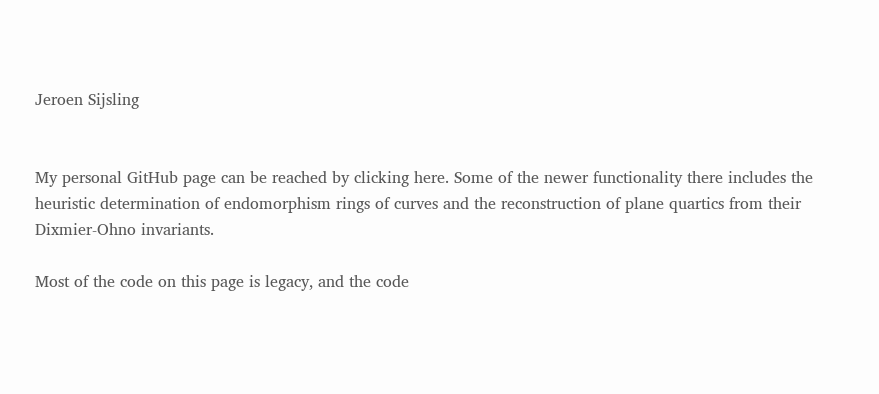Jeroen Sijsling


My personal GitHub page can be reached by clicking here. Some of the newer functionality there includes the heuristic determination of endomorphism rings of curves and the reconstruction of plane quartics from their Dixmier-Ohno invariants.

Most of the code on this page is legacy, and the code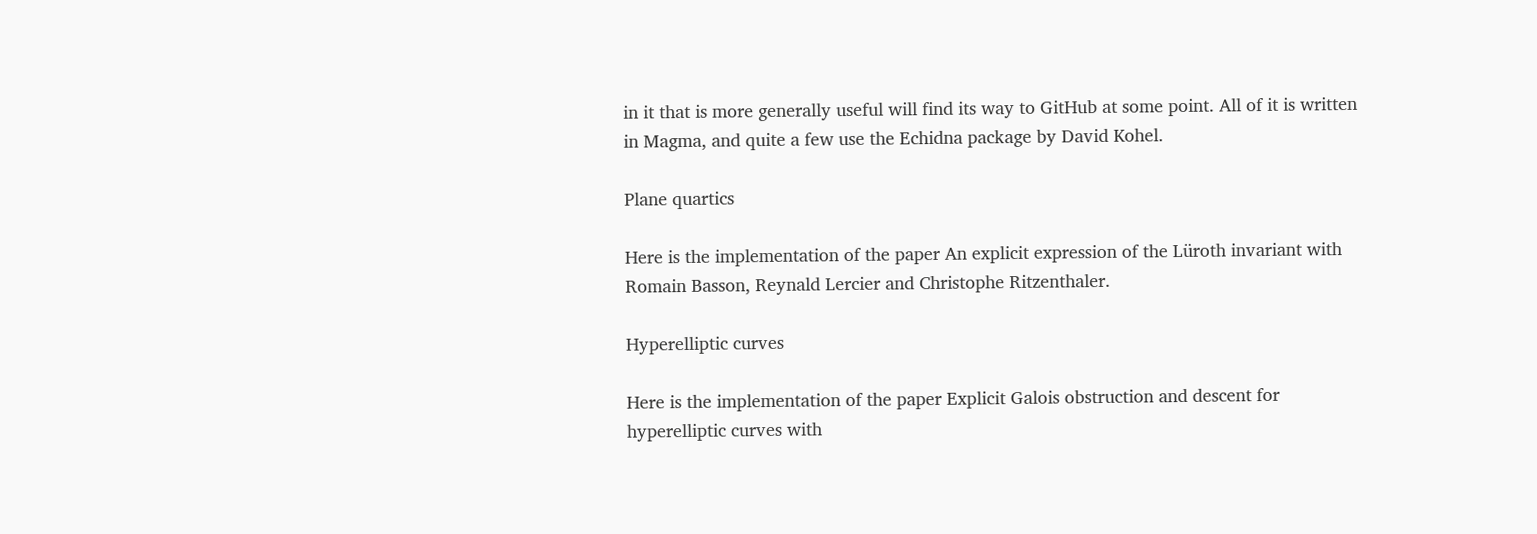in it that is more generally useful will find its way to GitHub at some point. All of it is written in Magma, and quite a few use the Echidna package by David Kohel.

Plane quartics

Here is the implementation of the paper An explicit expression of the Lüroth invariant with Romain Basson, Reynald Lercier and Christophe Ritzenthaler.

Hyperelliptic curves

Here is the implementation of the paper Explicit Galois obstruction and descent for hyperelliptic curves with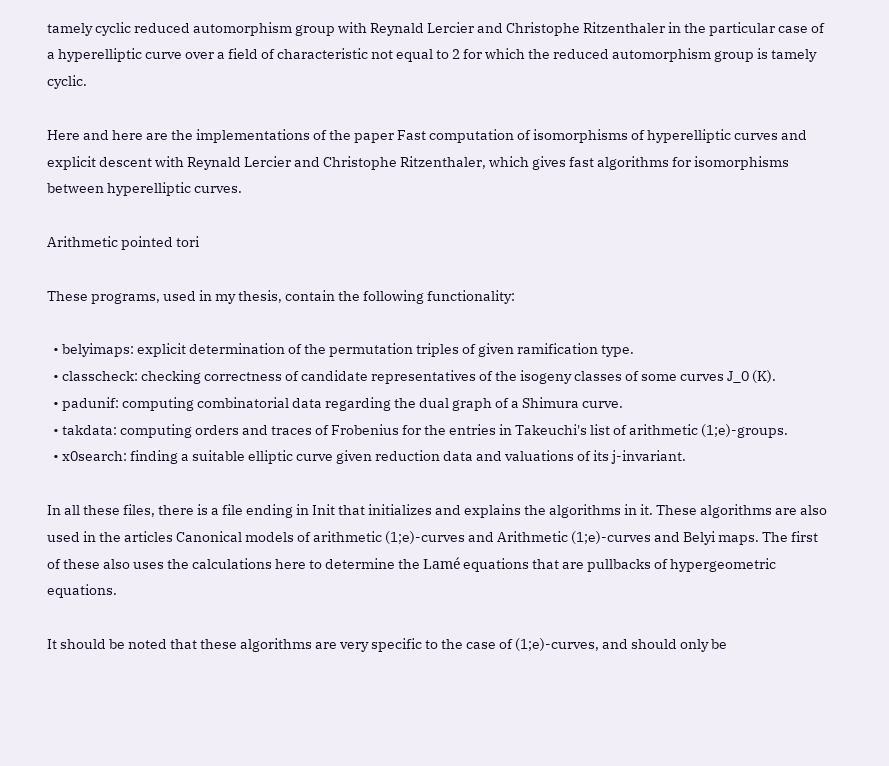tamely cyclic reduced automorphism group with Reynald Lercier and Christophe Ritzenthaler in the particular case of a hyperelliptic curve over a field of characteristic not equal to 2 for which the reduced automorphism group is tamely cyclic.

Here and here are the implementations of the paper Fast computation of isomorphisms of hyperelliptic curves and explicit descent with Reynald Lercier and Christophe Ritzenthaler, which gives fast algorithms for isomorphisms between hyperelliptic curves.

Arithmetic pointed tori

These programs, used in my thesis, contain the following functionality:

  • belyimaps: explicit determination of the permutation triples of given ramification type.
  • classcheck: checking correctness of candidate representatives of the isogeny classes of some curves J_0 (K).
  • padunif: computing combinatorial data regarding the dual graph of a Shimura curve.
  • takdata: computing orders and traces of Frobenius for the entries in Takeuchi's list of arithmetic (1;e)-groups.
  • x0search: finding a suitable elliptic curve given reduction data and valuations of its j-invariant.

In all these files, there is a file ending in Init that initializes and explains the algorithms in it. These algorithms are also used in the articles Canonical models of arithmetic (1;e)-curves and Arithmetic (1;e)-curves and Belyi maps. The first of these also uses the calculations here to determine the Lamé equations that are pullbacks of hypergeometric equations.

It should be noted that these algorithms are very specific to the case of (1;e)-curves, and should only be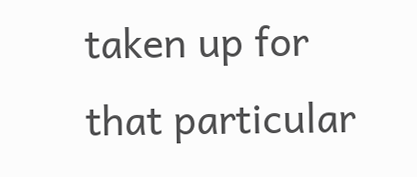taken up for that particular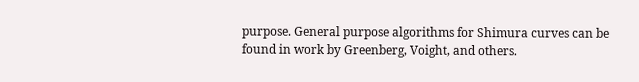purpose. General purpose algorithms for Shimura curves can be found in work by Greenberg, Voight, and others.